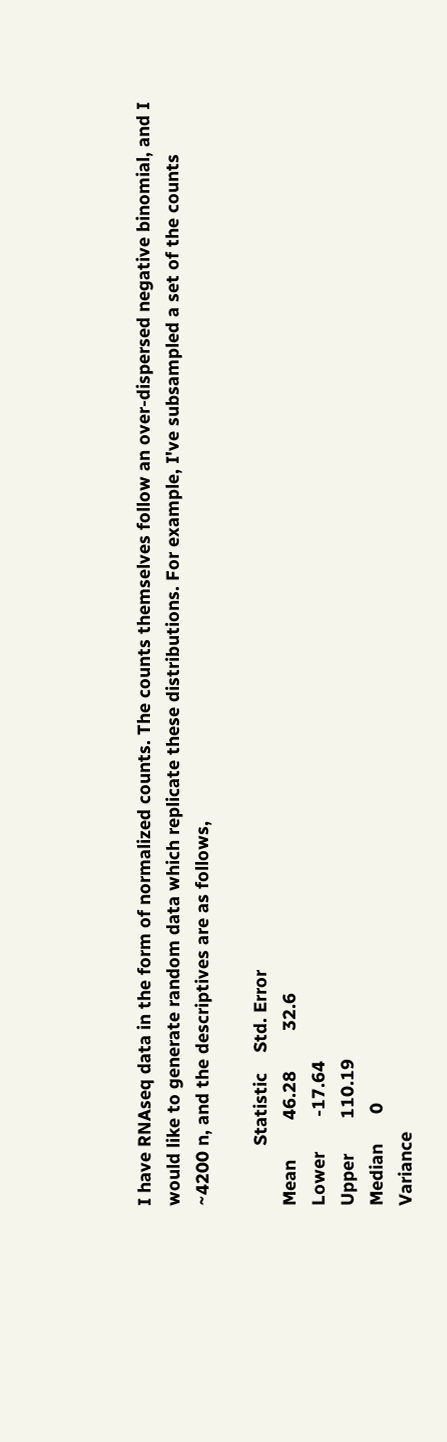I have RNAseq data in the form of normalized counts. The counts themselves follow an over-dispersed negative binomial, and I would like to generate random data which replicate these distributions. For example, I've subsampled a set of the counts ~4200 n, and the descriptives are as follows,

            Statistic    Std. Error
Mean        46.28        32.6
Lower       -17.64
Upper       110.19
Median      0
Variance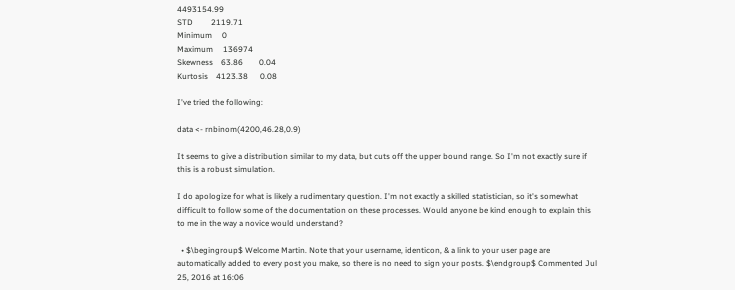4493154.99
STD         2119.71
Minimum     0
Maximum     136974
Skewness    63.86        0.04
Kurtosis    4123.38      0.08

I've tried the following:

data <- rnbinom(4200,46.28,0.9)

It seems to give a distribution similar to my data, but cuts off the upper bound range. So I'm not exactly sure if this is a robust simulation.

I do apologize for what is likely a rudimentary question. I'm not exactly a skilled statistician, so it's somewhat difficult to follow some of the documentation on these processes. Would anyone be kind enough to explain this to me in the way a novice would understand?

  • $\begingroup$ Welcome Martin. Note that your username, identicon, & a link to your user page are automatically added to every post you make, so there is no need to sign your posts. $\endgroup$ Commented Jul 25, 2016 at 16:06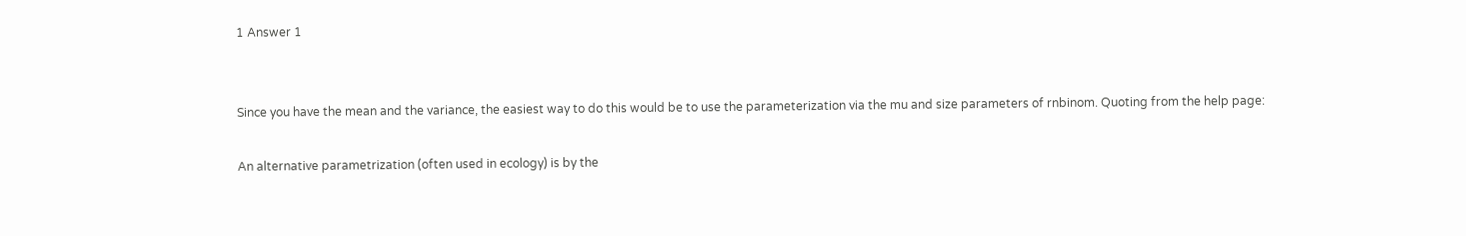1 Answer 1


Since you have the mean and the variance, the easiest way to do this would be to use the parameterization via the mu and size parameters of rnbinom. Quoting from the help page:

An alternative parametrization (often used in ecology) is by the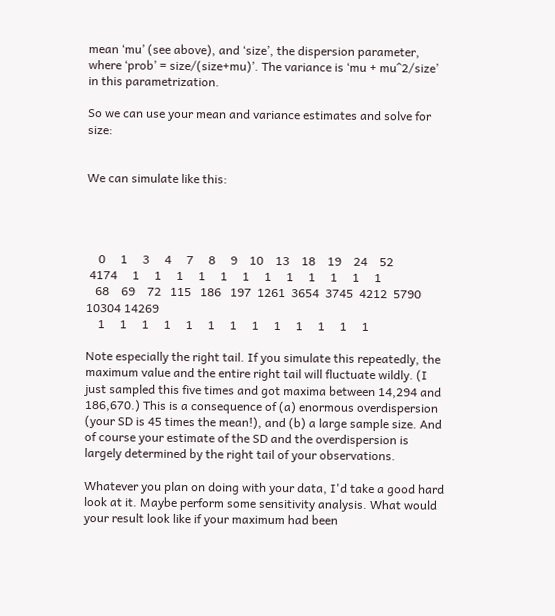mean ‘mu’ (see above), and ‘size’, the dispersion parameter, where ‘prob’ = size/(size+mu)’. The variance is ‘mu + mu^2/size’ in this parametrization.

So we can use your mean and variance estimates and solve for size:


We can simulate like this:




    0     1     3     4     7     8     9    10    13    18    19    24    52
 4174     1     1     1     1     1     1     1     1     1     1     1     1
   68    69    72   115   186   197  1261  3654  3745  4212  5790 10304 14269
    1     1     1     1     1     1     1     1     1     1     1     1     1

Note especially the right tail. If you simulate this repeatedly, the maximum value and the entire right tail will fluctuate wildly. (I just sampled this five times and got maxima between 14,294 and 186,670.) This is a consequence of (a) enormous overdispersion (your SD is 45 times the mean!), and (b) a large sample size. And of course your estimate of the SD and the overdispersion is largely determined by the right tail of your observations.

Whatever you plan on doing with your data, I'd take a good hard look at it. Maybe perform some sensitivity analysis. What would your result look like if your maximum had been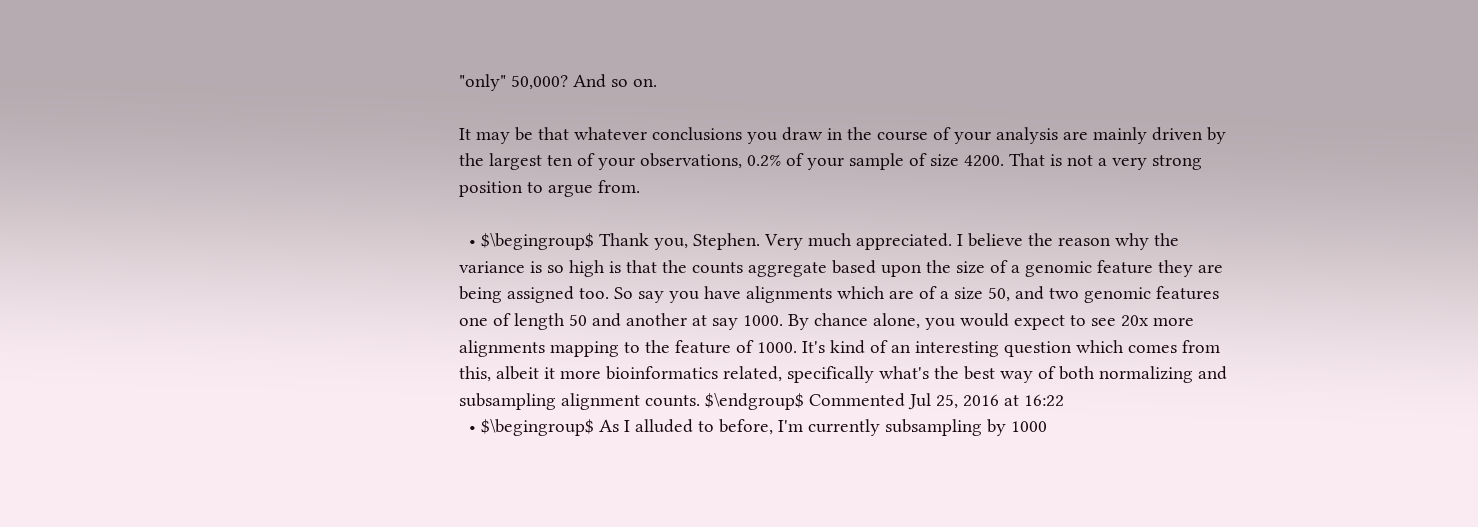"only" 50,000? And so on.

It may be that whatever conclusions you draw in the course of your analysis are mainly driven by the largest ten of your observations, 0.2% of your sample of size 4200. That is not a very strong position to argue from.

  • $\begingroup$ Thank you, Stephen. Very much appreciated. I believe the reason why the variance is so high is that the counts aggregate based upon the size of a genomic feature they are being assigned too. So say you have alignments which are of a size 50, and two genomic features one of length 50 and another at say 1000. By chance alone, you would expect to see 20x more alignments mapping to the feature of 1000. It's kind of an interesting question which comes from this, albeit it more bioinformatics related, specifically what's the best way of both normalizing and subsampling alignment counts. $\endgroup$ Commented Jul 25, 2016 at 16:22
  • $\begingroup$ As I alluded to before, I'm currently subsampling by 1000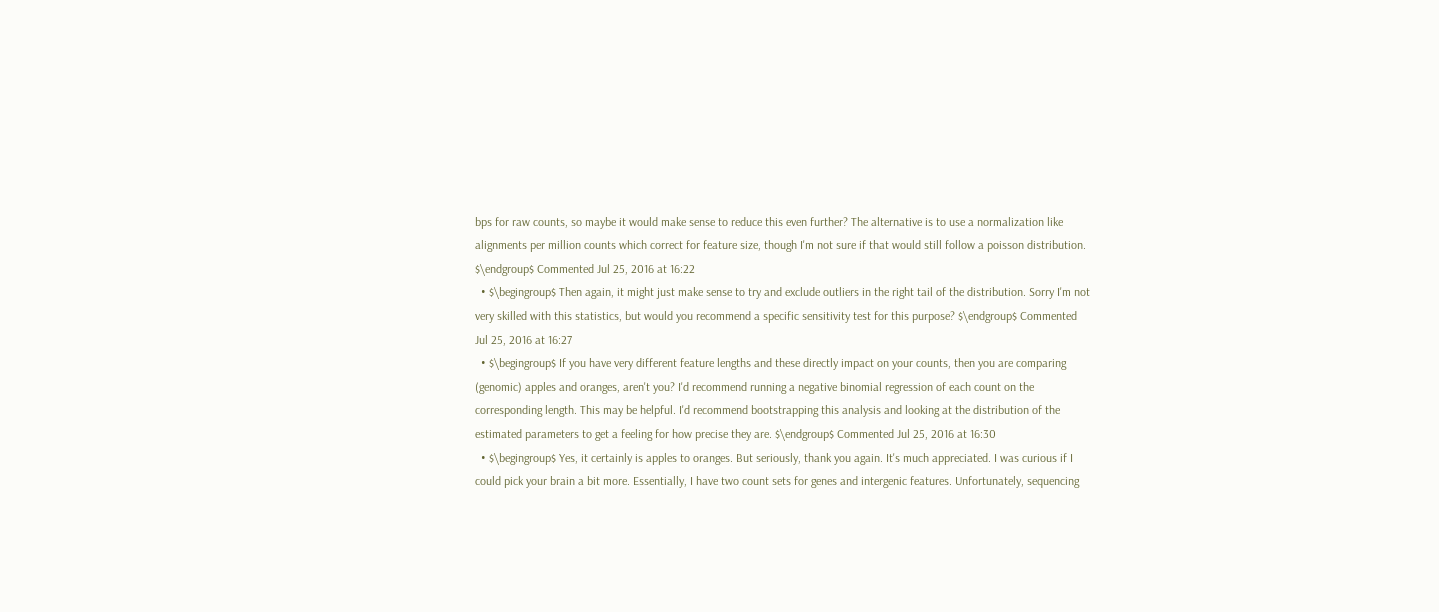bps for raw counts, so maybe it would make sense to reduce this even further? The alternative is to use a normalization like alignments per million counts which correct for feature size, though I'm not sure if that would still follow a poisson distribution. $\endgroup$ Commented Jul 25, 2016 at 16:22
  • $\begingroup$ Then again, it might just make sense to try and exclude outliers in the right tail of the distribution. Sorry I'm not very skilled with this statistics, but would you recommend a specific sensitivity test for this purpose? $\endgroup$ Commented Jul 25, 2016 at 16:27
  • $\begingroup$ If you have very different feature lengths and these directly impact on your counts, then you are comparing (genomic) apples and oranges, aren't you? I'd recommend running a negative binomial regression of each count on the corresponding length. This may be helpful. I'd recommend bootstrapping this analysis and looking at the distribution of the estimated parameters to get a feeling for how precise they are. $\endgroup$ Commented Jul 25, 2016 at 16:30
  • $\begingroup$ Yes, it certainly is apples to oranges. But seriously, thank you again. It's much appreciated. I was curious if I could pick your brain a bit more. Essentially, I have two count sets for genes and intergenic features. Unfortunately, sequencing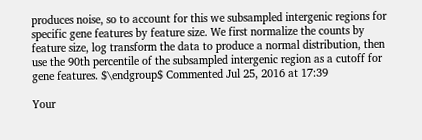produces noise, so to account for this we subsampled intergenic regions for specific gene features by feature size. We first normalize the counts by feature size, log transform the data to produce a normal distribution, then use the 90th percentile of the subsampled intergenic region as a cutoff for gene features. $\endgroup$ Commented Jul 25, 2016 at 17:39

Your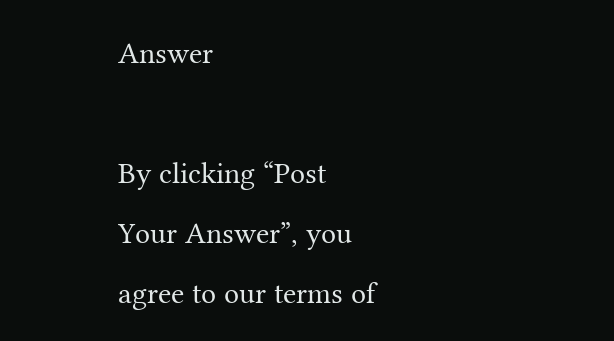Answer

By clicking “Post Your Answer”, you agree to our terms of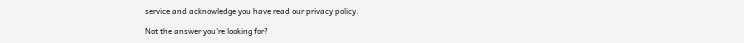service and acknowledge you have read our privacy policy.

Not the answer you're looking for?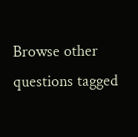Browse other questions tagged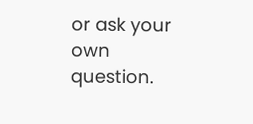or ask your own question.